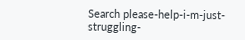Search please-help-i-m-just-struggling-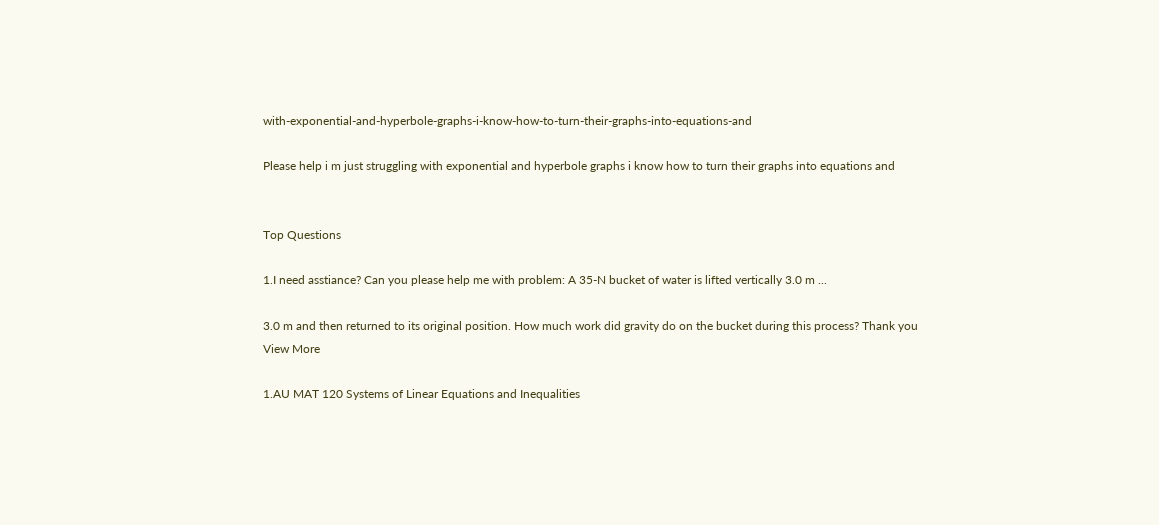with-exponential-and-hyperbole-graphs-i-know-how-to-turn-their-graphs-into-equations-and

Please help i m just struggling with exponential and hyperbole graphs i know how to turn their graphs into equations and


Top Questions

1.I need asstiance? Can you please help me with problem: A 35-N bucket of water is lifted vertically 3.0 m ...

3.0 m and then returned to its original position. How much work did gravity do on the bucket during this process? Thank you
View More

1.AU MAT 120 Systems of Linear Equations and Inequalities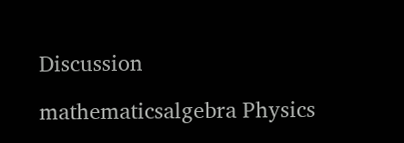Discussion

mathematicsalgebra Physics